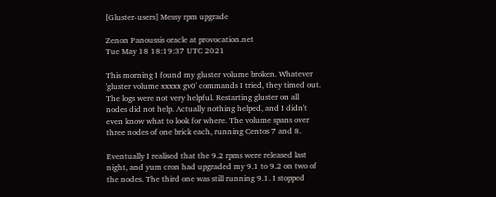[Gluster-users] Messy rpm upgrade

Zenon Panoussis oracle at provocation.net
Tue May 18 18:19:37 UTC 2021

This morning I found my gluster volume broken. Whatever
'gluster volume xxxxx gv0' commands I tried, they timed out.
The logs were not very helpful. Restarting gluster on all
nodes did not help. Actually nothing helped, and I didn't
even know what to look for where. The volume spans over
three nodes of one brick each, running Centos 7 and 8.

Eventually I realised that the 9.2 rpms were released last
night, and yum cron had upgraded my 9.1 to 9.2 on two of
the nodes. The third one was still running 9.1. I stopped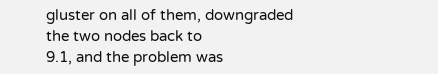gluster on all of them, downgraded the two nodes back to
9.1, and the problem was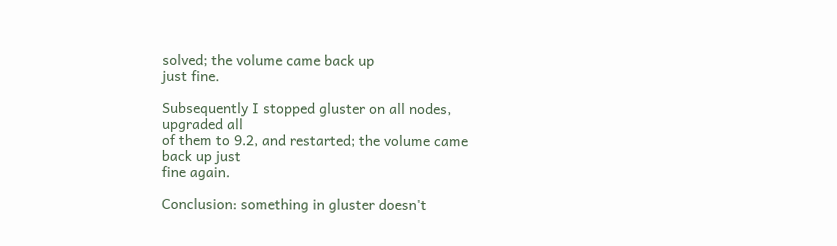solved; the volume came back up
just fine.

Subsequently I stopped gluster on all nodes, upgraded all
of them to 9.2, and restarted; the volume came back up just
fine again.

Conclusion: something in gluster doesn't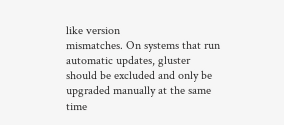like version
mismatches. On systems that run automatic updates, gluster
should be excluded and only be upgraded manually at the same
time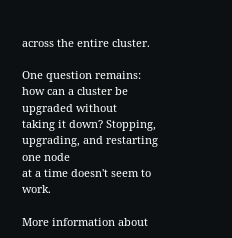across the entire cluster.

One question remains: how can a cluster be upgraded without
taking it down? Stopping, upgrading, and restarting one node
at a time doesn't seem to work.

More information about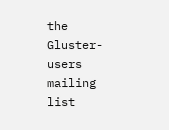the Gluster-users mailing list